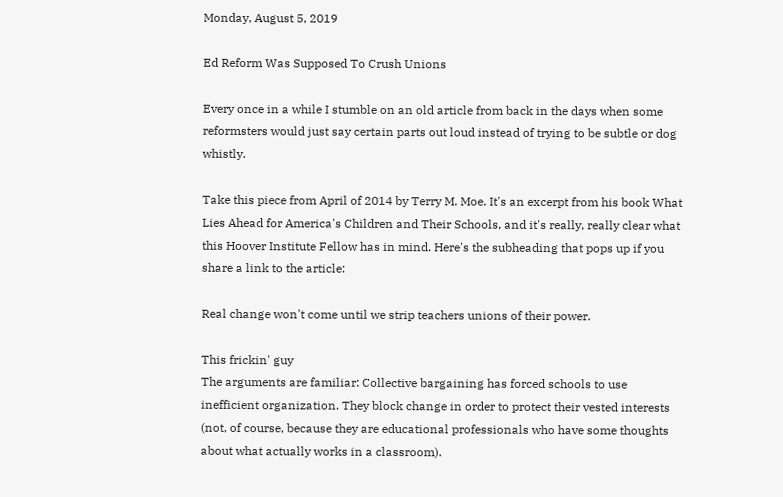Monday, August 5, 2019

Ed Reform Was Supposed To Crush Unions

Every once in a while I stumble on an old article from back in the days when some reformsters would just say certain parts out loud instead of trying to be subtle or dog whistly.

Take this piece from April of 2014 by Terry M. Moe. It's an excerpt from his book What Lies Ahead for America's Children and Their Schools, and it's really, really clear what this Hoover Institute Fellow has in mind. Here's the subheading that pops up if you share a link to the article:

Real change won't come until we strip teachers unions of their power.

This frickin' guy
The arguments are familiar: Collective bargaining has forced schools to use inefficient organization. They block change in order to protect their vested interests (not, of course, because they are educational professionals who have some thoughts about what actually works in a classroom).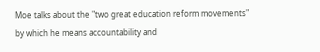Moe talks about the "two great education reform movements" by which he means accountability and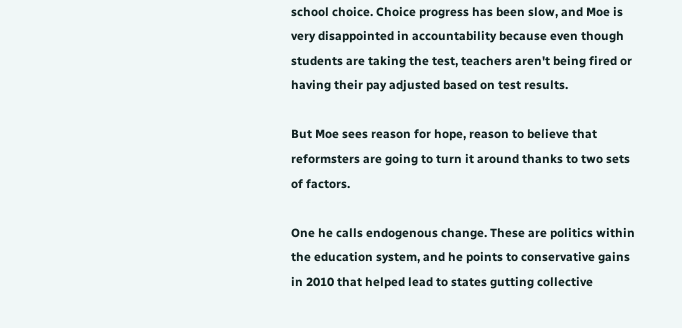school choice. Choice progress has been slow, and Moe is very disappointed in accountability because even though students are taking the test, teachers aren't being fired or having their pay adjusted based on test results.

But Moe sees reason for hope, reason to believe that reformsters are going to turn it around thanks to two sets of factors.

One he calls endogenous change. These are politics within the education system, and he points to conservative gains in 2010 that helped lead to states gutting collective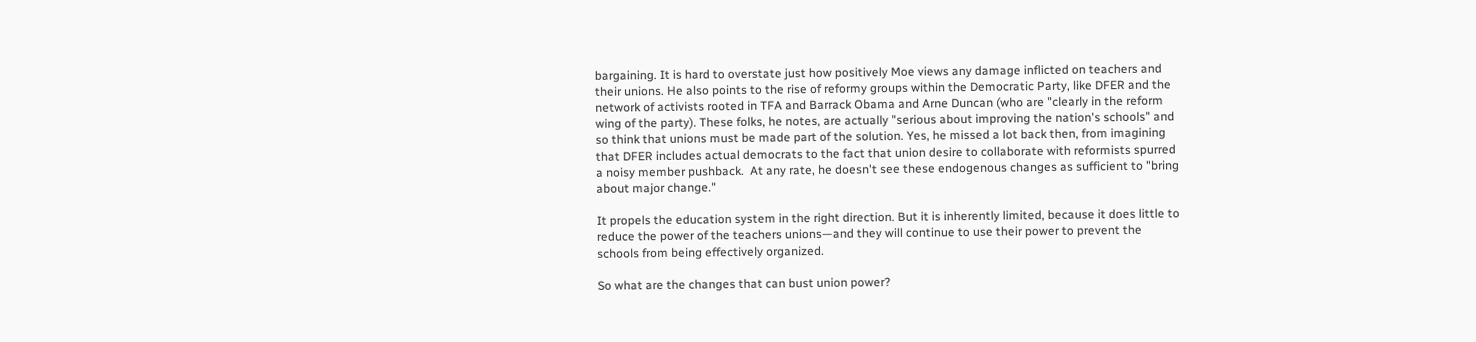bargaining. It is hard to overstate just how positively Moe views any damage inflicted on teachers and their unions. He also points to the rise of reformy groups within the Democratic Party, like DFER and the network of activists rooted in TFA and Barrack Obama and Arne Duncan (who are "clearly in the reform wing of the party). These folks, he notes, are actually "serious about improving the nation's schools" and so think that unions must be made part of the solution. Yes, he missed a lot back then, from imagining that DFER includes actual democrats to the fact that union desire to collaborate with reformists spurred a noisy member pushback.  At any rate, he doesn't see these endogenous changes as sufficient to "bring about major change."

It propels the education system in the right direction. But it is inherently limited, because it does little to reduce the power of the teachers unions—and they will continue to use their power to prevent the schools from being effectively organized.

So what are the changes that can bust union power?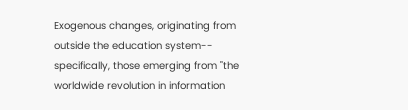Exogenous changes, originating from outside the education system-- specifically, those emerging from "the worldwide revolution in information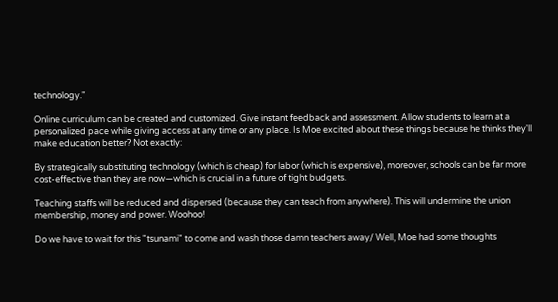technology."

Online curriculum can be created and customized. Give instant feedback and assessment. Allow students to learn at a personalized pace while giving access at any time or any place. Is Moe excited about these things because he thinks they'll make education better? Not exactly:

By strategically substituting technology (which is cheap) for labor (which is expensive), moreover, schools can be far more cost-effective than they are now—which is crucial in a future of tight budgets.

Teaching staffs will be reduced and dispersed (because they can teach from anywhere). This will undermine the union membership, money and power. Woohoo!

Do we have to wait for this "tsunami" to come and wash those damn teachers away/ Well, Moe had some thoughts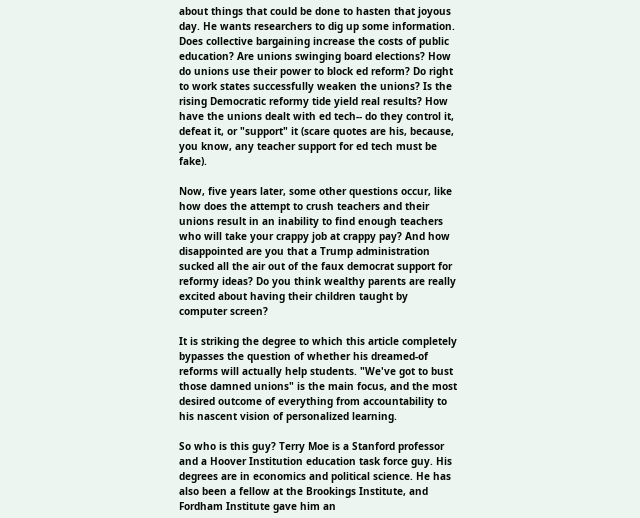about things that could be done to hasten that joyous day. He wants researchers to dig up some information. Does collective bargaining increase the costs of public education? Are unions swinging board elections? How do unions use their power to block ed reform? Do right to work states successfully weaken the unions? Is the rising Democratic reformy tide yield real results? How have the unions dealt with ed tech-- do they control it, defeat it, or "support" it (scare quotes are his, because, you know, any teacher support for ed tech must be fake).

Now, five years later, some other questions occur, like how does the attempt to crush teachers and their unions result in an inability to find enough teachers who will take your crappy job at crappy pay? And how disappointed are you that a Trump administration sucked all the air out of the faux democrat support for reformy ideas? Do you think wealthy parents are really excited about having their children taught by computer screen?

It is striking the degree to which this article completely bypasses the question of whether his dreamed-of reforms will actually help students. "We've got to bust those damned unions" is the main focus, and the most desired outcome of everything from accountability to his nascent vision of personalized learning.

So who is this guy? Terry Moe is a Stanford professor and a Hoover Institution education task force guy. His degrees are in economics and political science. He has also been a fellow at the Brookings Institute, and Fordham Institute gave him an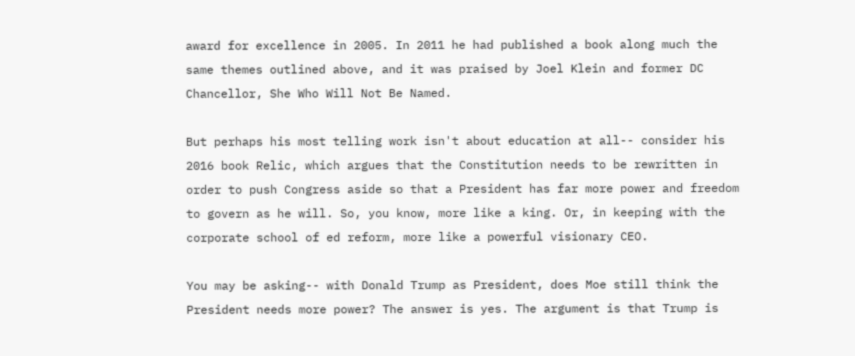award for excellence in 2005. In 2011 he had published a book along much the same themes outlined above, and it was praised by Joel Klein and former DC Chancellor, She Who Will Not Be Named.

But perhaps his most telling work isn't about education at all-- consider his 2016 book Relic, which argues that the Constitution needs to be rewritten in order to push Congress aside so that a President has far more power and freedom to govern as he will. So, you know, more like a king. Or, in keeping with the corporate school of ed reform, more like a powerful visionary CEO.

You may be asking-- with Donald Trump as President, does Moe still think the President needs more power? The answer is yes. The argument is that Trump is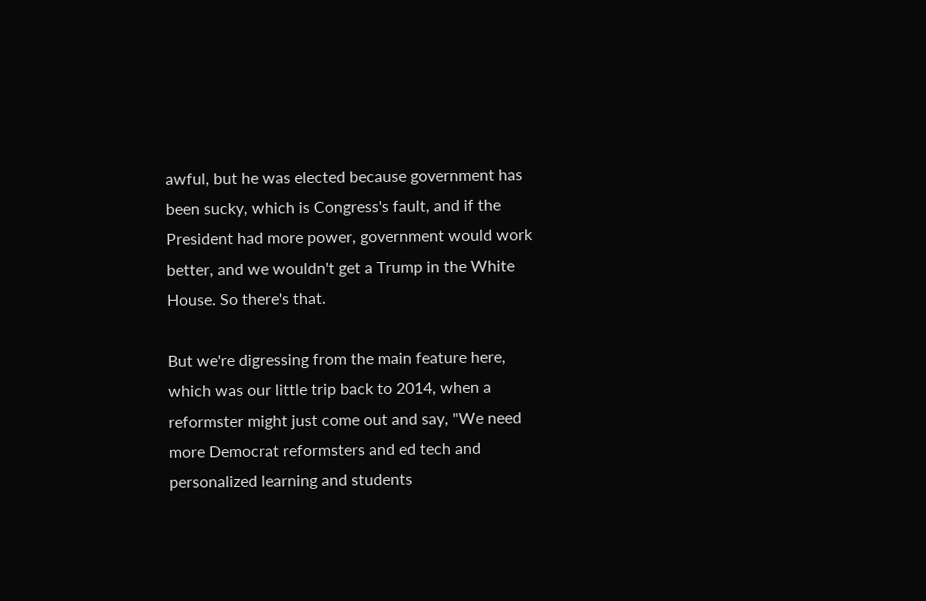awful, but he was elected because government has been sucky, which is Congress's fault, and if the President had more power, government would work better, and we wouldn't get a Trump in the White House. So there's that.

But we're digressing from the main feature here, which was our little trip back to 2014, when a reformster might just come out and say, "We need more Democrat reformsters and ed tech and personalized learning and students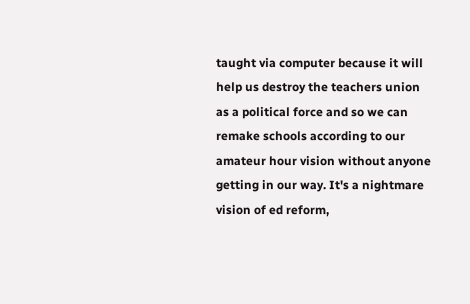taught via computer because it will help us destroy the teachers union as a political force and so we can remake schools according to our amateur hour vision without anyone getting in our way. It's a nightmare vision of ed reform,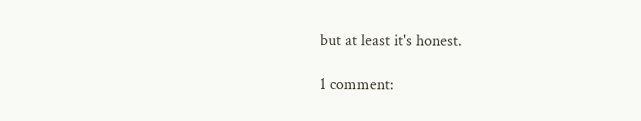but at least it's honest.

1 comment: